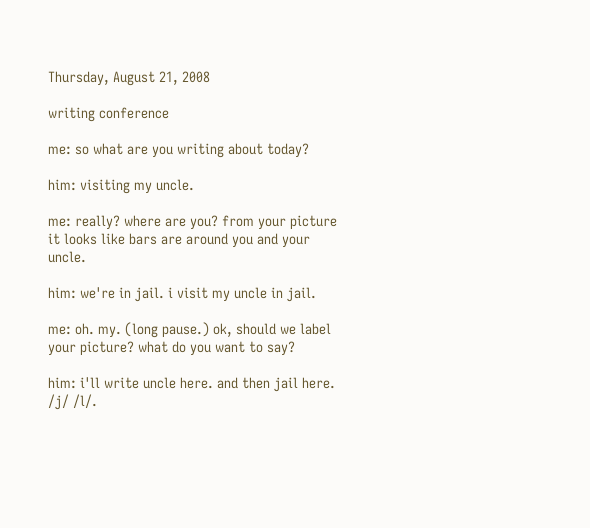Thursday, August 21, 2008

writing conference

me: so what are you writing about today?

him: visiting my uncle.

me: really? where are you? from your picture it looks like bars are around you and your uncle.

him: we're in jail. i visit my uncle in jail.

me: oh. my. (long pause.) ok, should we label your picture? what do you want to say?

him: i'll write uncle here. and then jail here. /j/ /l/.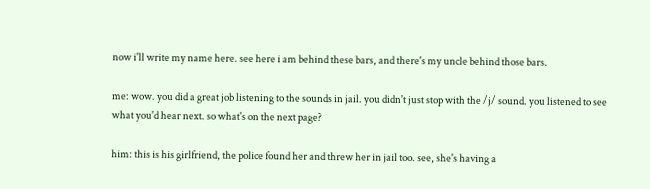now i'll write my name here. see here i am behind these bars, and there's my uncle behind those bars.

me: wow. you did a great job listening to the sounds in jail. you didn't just stop with the /j/ sound. you listened to see what you'd hear next. so what's on the next page?

him: this is his girlfriend, the police found her and threw her in jail too. see, she's having a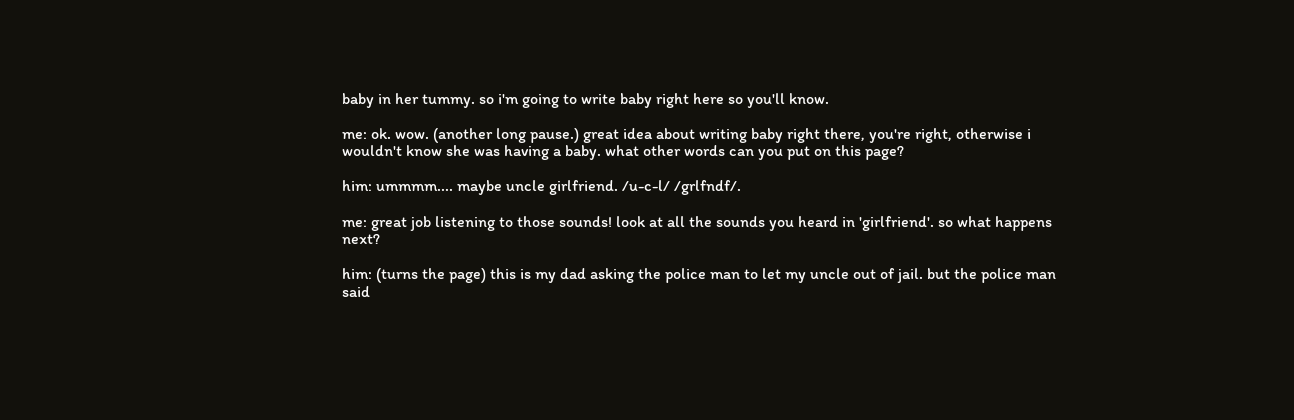baby in her tummy. so i'm going to write baby right here so you'll know.

me: ok. wow. (another long pause.) great idea about writing baby right there, you're right, otherwise i wouldn't know she was having a baby. what other words can you put on this page?

him: ummmm.... maybe uncle girlfriend. /u-c-l/ /grlfndf/.

me: great job listening to those sounds! look at all the sounds you heard in 'girlfriend'. so what happens next?

him: (turns the page) this is my dad asking the police man to let my uncle out of jail. but the police man said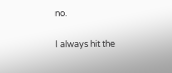no.

I always hit the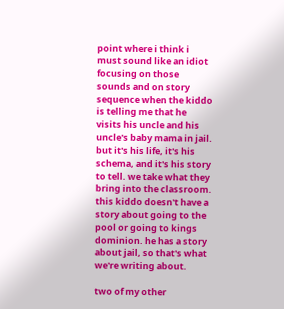point where i think i must sound like an idiot focusing on those sounds and on story sequence when the kiddo is telling me that he visits his uncle and his uncle's baby mama in jail. but it's his life, it's his schema, and it's his story to tell. we take what they bring into the classroom. this kiddo doesn't have a story about going to the pool or going to kings dominion. he has a story about jail, so that's what we're writing about.

two of my other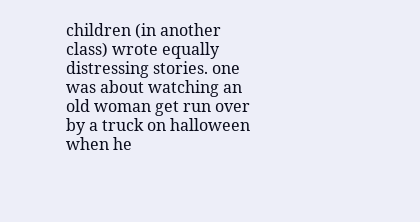children (in another class) wrote equally distressing stories. one was about watching an old woman get run over by a truck on halloween when he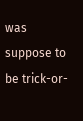was suppose to be trick-or-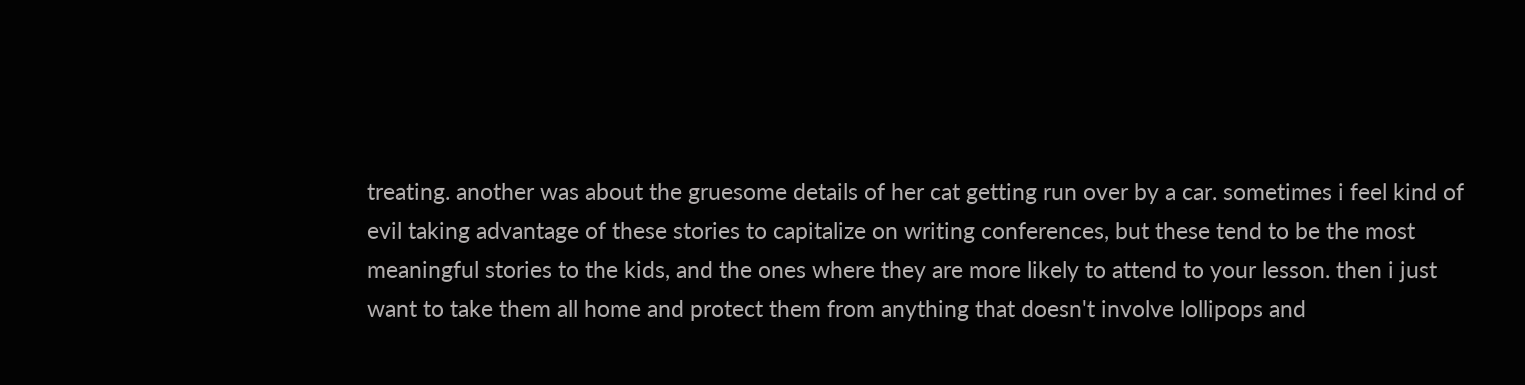treating. another was about the gruesome details of her cat getting run over by a car. sometimes i feel kind of evil taking advantage of these stories to capitalize on writing conferences, but these tend to be the most meaningful stories to the kids, and the ones where they are more likely to attend to your lesson. then i just want to take them all home and protect them from anything that doesn't involve lollipops and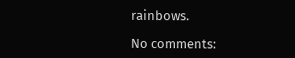rainbows.

No comments: